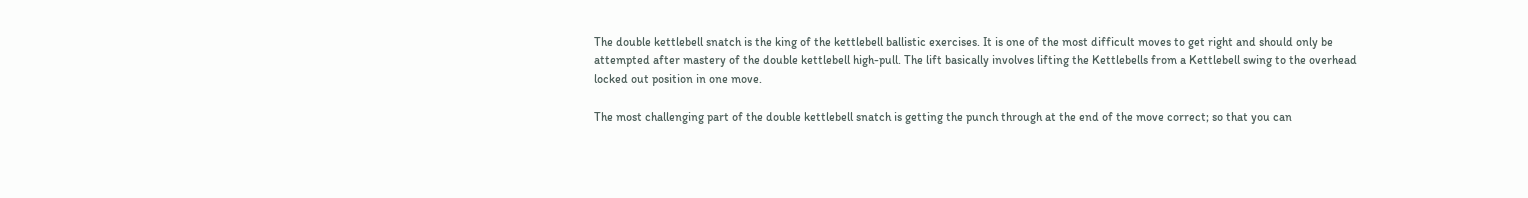The double kettlebell snatch is the king of the kettlebell ballistic exercises. It is one of the most difficult moves to get right and should only be attempted after mastery of the double kettlebell high-pull. The lift basically involves lifting the Kettlebells from a Kettlebell swing to the overhead locked out position in one move.

The most challenging part of the double kettlebell snatch is getting the punch through at the end of the move correct; so that you can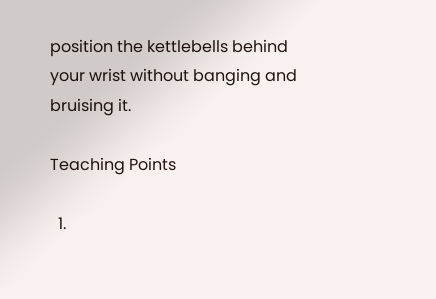position the kettlebells behind your wrist without banging and bruising it.

Teaching Points

  1.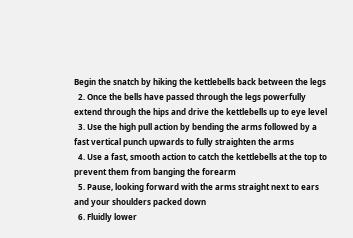Begin the snatch by hiking the kettlebells back between the legs
  2. Once the bells have passed through the legs powerfully extend through the hips and drive the kettlebells up to eye level
  3. Use the high pull action by bending the arms followed by a fast vertical punch upwards to fully straighten the arms
  4. Use a fast, smooth action to catch the kettlebells at the top to prevent them from banging the forearm
  5. Pause, looking forward with the arms straight next to ears and your shoulders packed down
  6. Fluidly lower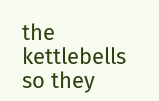the kettlebells so they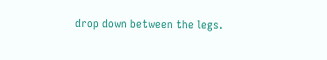drop down between the legs.